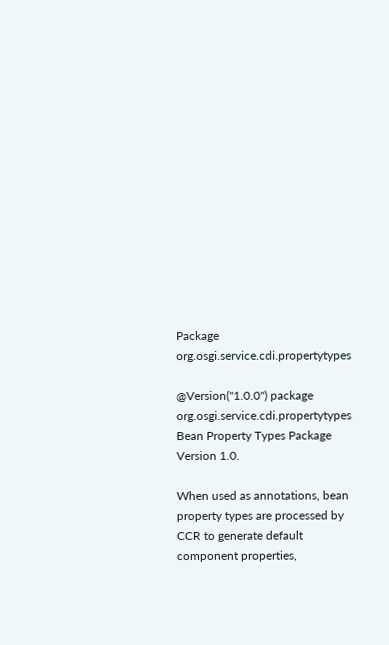Package org.osgi.service.cdi.propertytypes

@Version("1.0.0") package org.osgi.service.cdi.propertytypes
Bean Property Types Package Version 1.0.

When used as annotations, bean property types are processed by CCR to generate default component properties,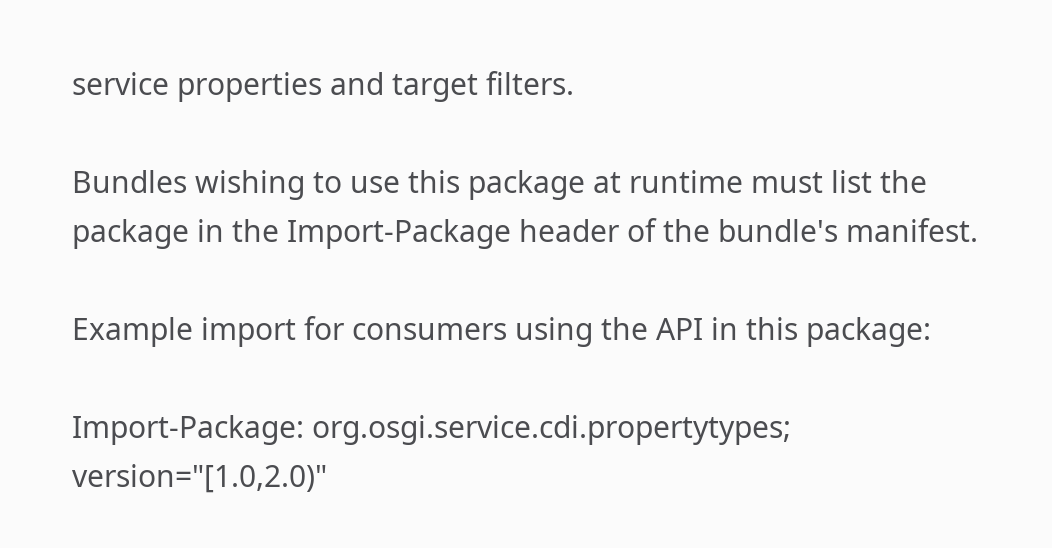service properties and target filters.

Bundles wishing to use this package at runtime must list the package in the Import-Package header of the bundle's manifest.

Example import for consumers using the API in this package:

Import-Package: org.osgi.service.cdi.propertytypes; version="[1.0,2.0)"